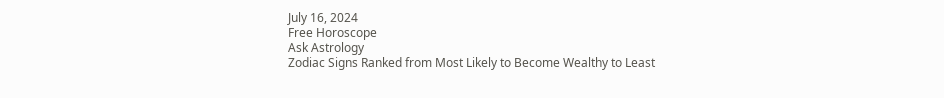July 16, 2024
Free Horoscope
Ask Astrology
Zodiac Signs Ranked from Most Likely to Become Wealthy to Least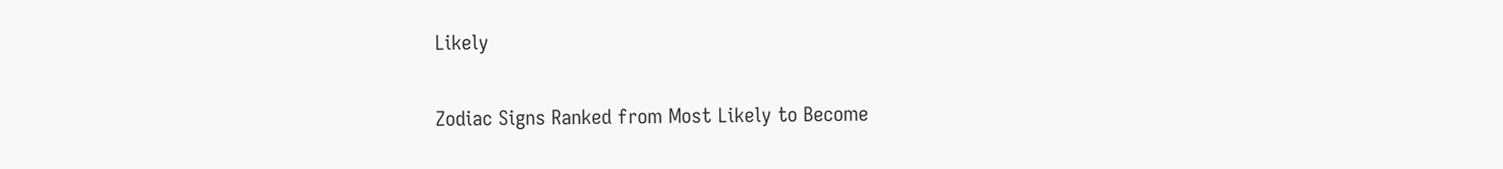Likely

Zodiac Signs Ranked from Most Likely to Become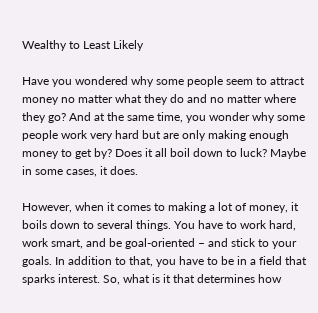Wealthy to Least Likely

Have you wondered why some people seem to attract money no matter what they do and no matter where they go? And at the same time, you wonder why some people work very hard but are only making enough money to get by? Does it all boil down to luck? Maybe in some cases, it does.

However, when it comes to making a lot of money, it boils down to several things. You have to work hard, work smart, and be goal-oriented – and stick to your goals. In addition to that, you have to be in a field that sparks interest. So, what is it that determines how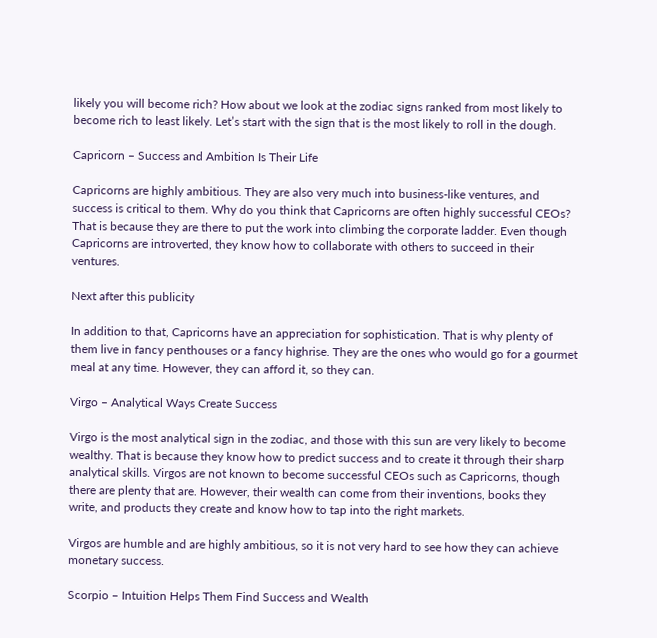likely you will become rich? How about we look at the zodiac signs ranked from most likely to become rich to least likely. Let’s start with the sign that is the most likely to roll in the dough.

Capricorn – Success and Ambition Is Their Life

Capricorns are highly ambitious. They are also very much into business-like ventures, and success is critical to them. Why do you think that Capricorns are often highly successful CEOs? That is because they are there to put the work into climbing the corporate ladder. Even though Capricorns are introverted, they know how to collaborate with others to succeed in their ventures.

Next after this publicity

In addition to that, Capricorns have an appreciation for sophistication. That is why plenty of them live in fancy penthouses or a fancy highrise. They are the ones who would go for a gourmet meal at any time. However, they can afford it, so they can.

Virgo – Analytical Ways Create Success

Virgo is the most analytical sign in the zodiac, and those with this sun are very likely to become wealthy. That is because they know how to predict success and to create it through their sharp analytical skills. Virgos are not known to become successful CEOs such as Capricorns, though there are plenty that are. However, their wealth can come from their inventions, books they write, and products they create and know how to tap into the right markets.

Virgos are humble and are highly ambitious, so it is not very hard to see how they can achieve monetary success.

Scorpio – Intuition Helps Them Find Success and Wealth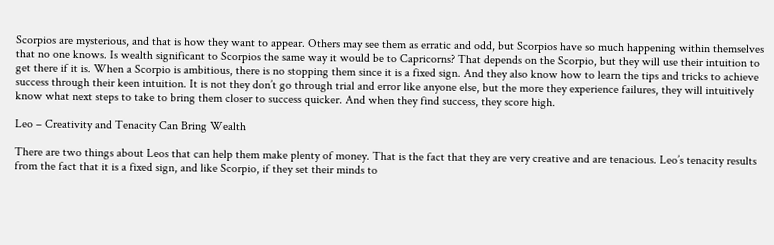Scorpios are mysterious, and that is how they want to appear. Others may see them as erratic and odd, but Scorpios have so much happening within themselves that no one knows. Is wealth significant to Scorpios the same way it would be to Capricorns? That depends on the Scorpio, but they will use their intuition to get there if it is. When a Scorpio is ambitious, there is no stopping them since it is a fixed sign. And they also know how to learn the tips and tricks to achieve success through their keen intuition. It is not they don’t go through trial and error like anyone else, but the more they experience failures, they will intuitively know what next steps to take to bring them closer to success quicker. And when they find success, they score high.

Leo – Creativity and Tenacity Can Bring Wealth

There are two things about Leos that can help them make plenty of money. That is the fact that they are very creative and are tenacious. Leo’s tenacity results from the fact that it is a fixed sign, and like Scorpio, if they set their minds to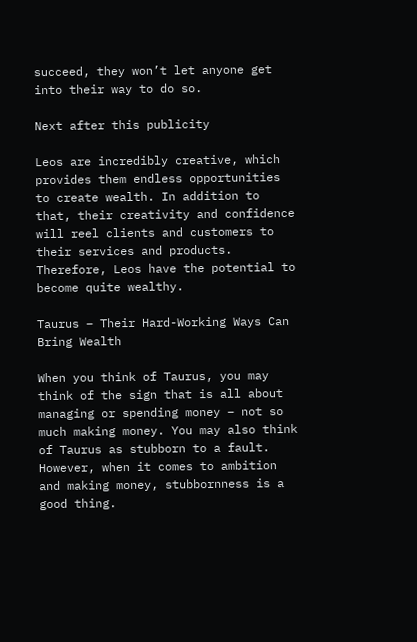succeed, they won’t let anyone get into their way to do so.

Next after this publicity

Leos are incredibly creative, which provides them endless opportunities to create wealth. In addition to that, their creativity and confidence will reel clients and customers to their services and products. Therefore, Leos have the potential to become quite wealthy.

Taurus – Their Hard-Working Ways Can Bring Wealth

When you think of Taurus, you may think of the sign that is all about managing or spending money – not so much making money. You may also think of Taurus as stubborn to a fault. However, when it comes to ambition and making money, stubbornness is a good thing.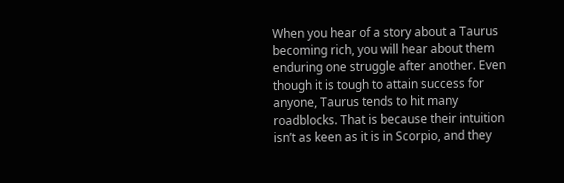When you hear of a story about a Taurus becoming rich, you will hear about them enduring one struggle after another. Even though it is tough to attain success for anyone, Taurus tends to hit many roadblocks. That is because their intuition isn’t as keen as it is in Scorpio, and they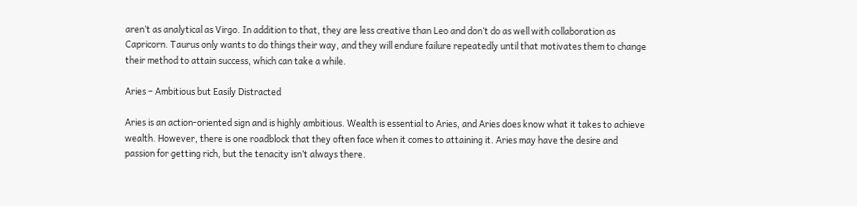aren’t as analytical as Virgo. In addition to that, they are less creative than Leo and don’t do as well with collaboration as Capricorn. Taurus only wants to do things their way, and they will endure failure repeatedly until that motivates them to change their method to attain success, which can take a while.

Aries – Ambitious but Easily Distracted

Aries is an action-oriented sign and is highly ambitious. Wealth is essential to Aries, and Aries does know what it takes to achieve wealth. However, there is one roadblock that they often face when it comes to attaining it. Aries may have the desire and passion for getting rich, but the tenacity isn’t always there.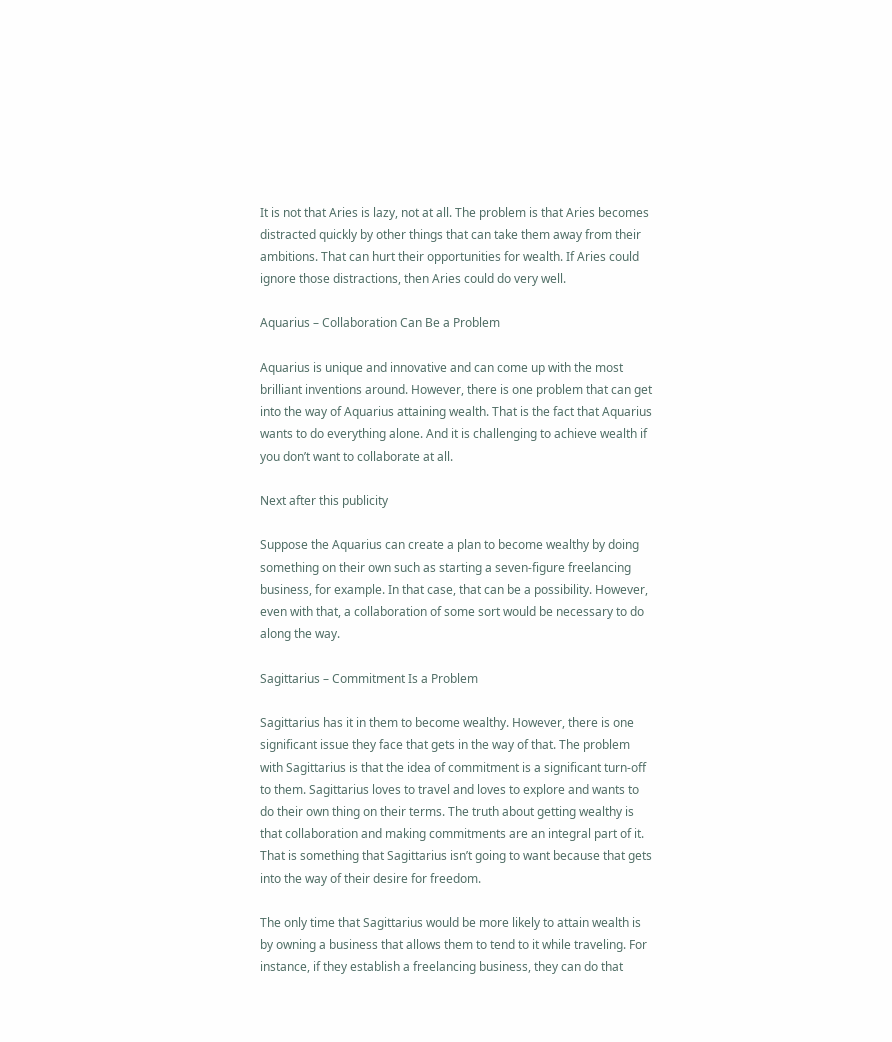It is not that Aries is lazy, not at all. The problem is that Aries becomes distracted quickly by other things that can take them away from their ambitions. That can hurt their opportunities for wealth. If Aries could ignore those distractions, then Aries could do very well.

Aquarius – Collaboration Can Be a Problem

Aquarius is unique and innovative and can come up with the most brilliant inventions around. However, there is one problem that can get into the way of Aquarius attaining wealth. That is the fact that Aquarius wants to do everything alone. And it is challenging to achieve wealth if you don’t want to collaborate at all.

Next after this publicity

Suppose the Aquarius can create a plan to become wealthy by doing something on their own such as starting a seven-figure freelancing business, for example. In that case, that can be a possibility. However, even with that, a collaboration of some sort would be necessary to do along the way.

Sagittarius – Commitment Is a Problem

Sagittarius has it in them to become wealthy. However, there is one significant issue they face that gets in the way of that. The problem with Sagittarius is that the idea of commitment is a significant turn-off to them. Sagittarius loves to travel and loves to explore and wants to do their own thing on their terms. The truth about getting wealthy is that collaboration and making commitments are an integral part of it. That is something that Sagittarius isn’t going to want because that gets into the way of their desire for freedom.

The only time that Sagittarius would be more likely to attain wealth is by owning a business that allows them to tend to it while traveling. For instance, if they establish a freelancing business, they can do that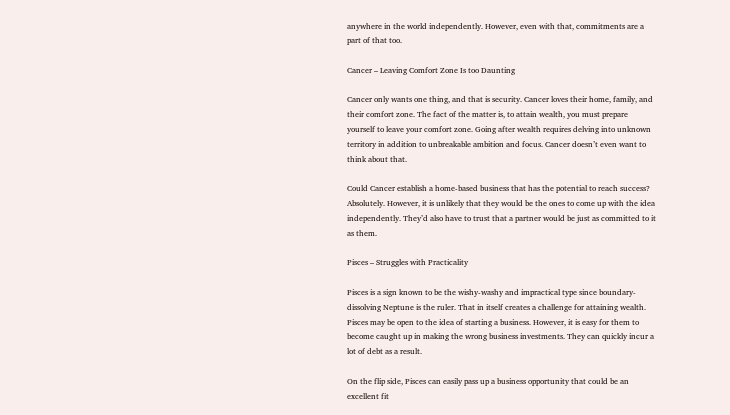anywhere in the world independently. However, even with that, commitments are a part of that too.

Cancer – Leaving Comfort Zone Is too Daunting

Cancer only wants one thing, and that is security. Cancer loves their home, family, and their comfort zone. The fact of the matter is, to attain wealth, you must prepare yourself to leave your comfort zone. Going after wealth requires delving into unknown territory in addition to unbreakable ambition and focus. Cancer doesn’t even want to think about that.

Could Cancer establish a home-based business that has the potential to reach success? Absolutely. However, it is unlikely that they would be the ones to come up with the idea independently. They’d also have to trust that a partner would be just as committed to it as them.

Pisces – Struggles with Practicality

Pisces is a sign known to be the wishy-washy and impractical type since boundary-dissolving Neptune is the ruler. That in itself creates a challenge for attaining wealth. Pisces may be open to the idea of starting a business. However, it is easy for them to become caught up in making the wrong business investments. They can quickly incur a lot of debt as a result.

On the flip side, Pisces can easily pass up a business opportunity that could be an excellent fit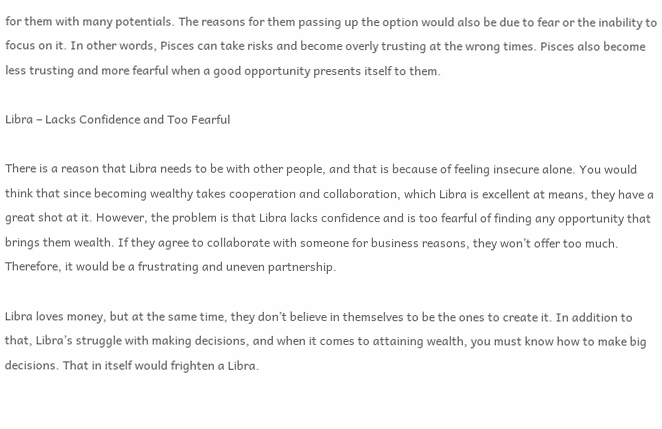for them with many potentials. The reasons for them passing up the option would also be due to fear or the inability to focus on it. In other words, Pisces can take risks and become overly trusting at the wrong times. Pisces also become less trusting and more fearful when a good opportunity presents itself to them.

Libra – Lacks Confidence and Too Fearful

There is a reason that Libra needs to be with other people, and that is because of feeling insecure alone. You would think that since becoming wealthy takes cooperation and collaboration, which Libra is excellent at means, they have a great shot at it. However, the problem is that Libra lacks confidence and is too fearful of finding any opportunity that brings them wealth. If they agree to collaborate with someone for business reasons, they won’t offer too much. Therefore, it would be a frustrating and uneven partnership.

Libra loves money, but at the same time, they don’t believe in themselves to be the ones to create it. In addition to that, Libra’s struggle with making decisions, and when it comes to attaining wealth, you must know how to make big decisions. That in itself would frighten a Libra.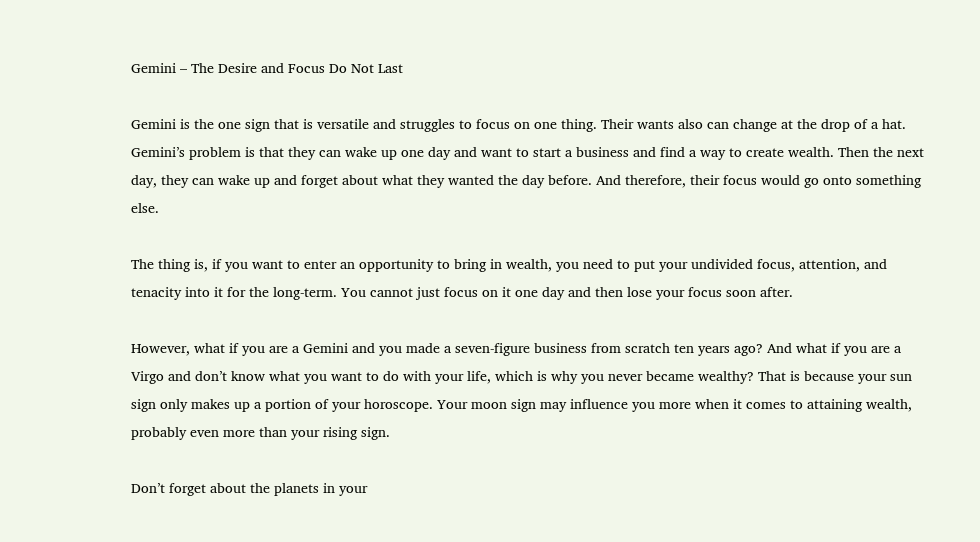Gemini – The Desire and Focus Do Not Last

Gemini is the one sign that is versatile and struggles to focus on one thing. Their wants also can change at the drop of a hat. Gemini’s problem is that they can wake up one day and want to start a business and find a way to create wealth. Then the next day, they can wake up and forget about what they wanted the day before. And therefore, their focus would go onto something else.

The thing is, if you want to enter an opportunity to bring in wealth, you need to put your undivided focus, attention, and tenacity into it for the long-term. You cannot just focus on it one day and then lose your focus soon after.

However, what if you are a Gemini and you made a seven-figure business from scratch ten years ago? And what if you are a Virgo and don’t know what you want to do with your life, which is why you never became wealthy? That is because your sun sign only makes up a portion of your horoscope. Your moon sign may influence you more when it comes to attaining wealth, probably even more than your rising sign.

Don’t forget about the planets in your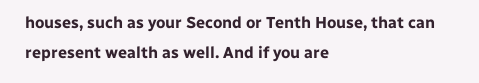houses, such as your Second or Tenth House, that can represent wealth as well. And if you are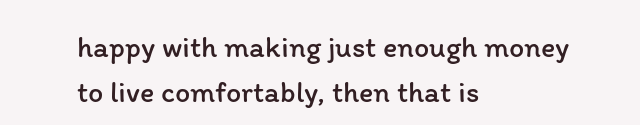happy with making just enough money to live comfortably, then that is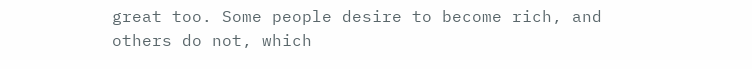great too. Some people desire to become rich, and others do not, which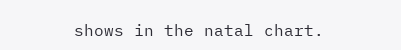shows in the natal chart.